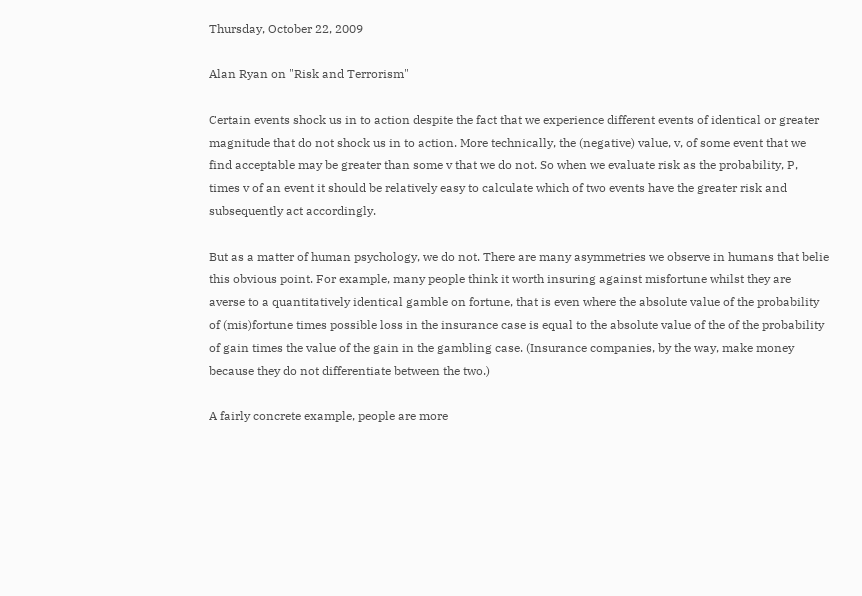Thursday, October 22, 2009

Alan Ryan on "Risk and Terrorism"

Certain events shock us in to action despite the fact that we experience different events of identical or greater magnitude that do not shock us in to action. More technically, the (negative) value, v, of some event that we find acceptable may be greater than some v that we do not. So when we evaluate risk as the probability, P, times v of an event it should be relatively easy to calculate which of two events have the greater risk and subsequently act accordingly.

But as a matter of human psychology, we do not. There are many asymmetries we observe in humans that belie this obvious point. For example, many people think it worth insuring against misfortune whilst they are averse to a quantitatively identical gamble on fortune, that is even where the absolute value of the probability of (mis)fortune times possible loss in the insurance case is equal to the absolute value of the of the probability of gain times the value of the gain in the gambling case. (Insurance companies, by the way, make money because they do not differentiate between the two.)

A fairly concrete example, people are more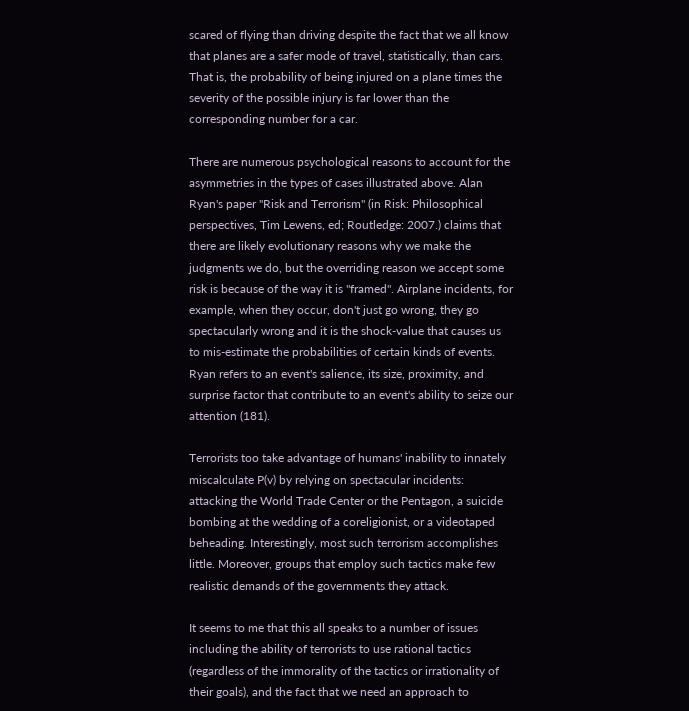scared of flying than driving despite the fact that we all know that planes are a safer mode of travel, statistically, than cars. That is, the probability of being injured on a plane times the severity of the possible injury is far lower than the corresponding number for a car.

There are numerous psychological reasons to account for the asymmetries in the types of cases illustrated above. Alan Ryan's paper "Risk and Terrorism" (in Risk: Philosophical perspectives, Tim Lewens, ed; Routledge: 2007.) claims that there are likely evolutionary reasons why we make the judgments we do, but the overriding reason we accept some risk is because of the way it is "framed". Airplane incidents, for example, when they occur, don't just go wrong, they go spectacularly wrong and it is the shock-value that causes us to mis-estimate the probabilities of certain kinds of events. Ryan refers to an event's salience, its size, proximity, and surprise factor that contribute to an event's ability to seize our attention (181).

Terrorists too take advantage of humans' inability to innately miscalculate P(v) by relying on spectacular incidents: attacking the World Trade Center or the Pentagon, a suicide bombing at the wedding of a coreligionist, or a videotaped beheading. Interestingly, most such terrorism accomplishes little. Moreover, groups that employ such tactics make few realistic demands of the governments they attack.

It seems to me that this all speaks to a number of issues including the ability of terrorists to use rational tactics (regardless of the immorality of the tactics or irrationality of their goals), and the fact that we need an approach to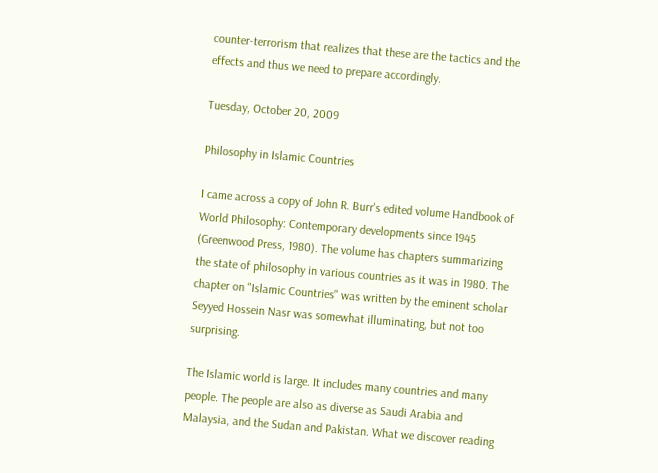counter-terrorism that realizes that these are the tactics and the effects and thus we need to prepare accordingly.

Tuesday, October 20, 2009

Philosophy in Islamic Countries

I came across a copy of John R. Burr's edited volume Handbook of World Philosophy: Contemporary developments since 1945 (Greenwood Press, 1980). The volume has chapters summarizing the state of philosophy in various countries as it was in 1980. The chapter on "Islamic Countries" was written by the eminent scholar Seyyed Hossein Nasr was somewhat illuminating, but not too surprising.

The Islamic world is large. It includes many countries and many
people. The people are also as diverse as Saudi Arabia and Malaysia, and the Sudan and Pakistan. What we discover reading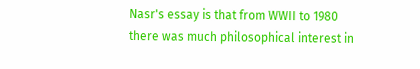Nasr's essay is that from WWII to 1980 there was much philosophical interest in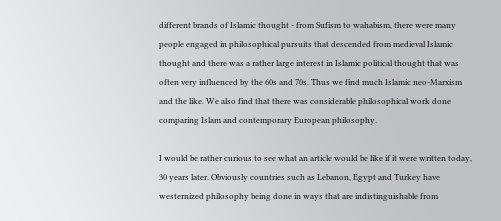different brands of Islamic thought - from Sufism to wahabism, there were many people engaged in philosophical pursuits that descended from medieval Islamic thought and there was a rather large interest in Islamic political thought that was often very influenced by the 60s and 70s. Thus we find much Islamic neo-Marxism and the like. We also find that there was considerable philosophical work done comparing Islam and contemporary European philosophy.

I would be rather curious to see what an article would be like if it were written today, 30 years later. Obviously countries such as Lebanon, Egypt and Turkey have westernized philosophy being done in ways that are indistinguishable from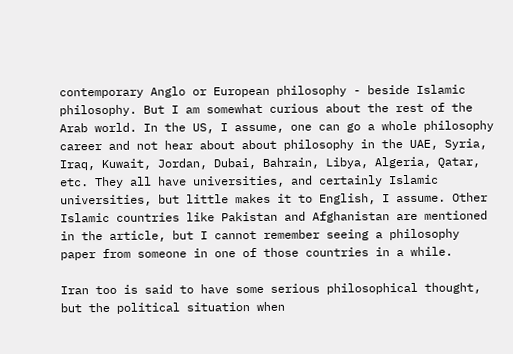contemporary Anglo or European philosophy - beside Islamic philosophy. But I am somewhat curious about the rest of the Arab world. In the US, I assume, one can go a whole philosophy career and not hear about about philosophy in the UAE, Syria, Iraq, Kuwait, Jordan, Dubai, Bahrain, Libya, Algeria, Qatar, etc. They all have universities, and certainly Islamic universities, but little makes it to English, I assume. Other Islamic countries like Pakistan and Afghanistan are mentioned in the article, but I cannot remember seeing a philosophy paper from someone in one of those countries in a while.

Iran too is said to have some serious philosophical thought, but the political situation when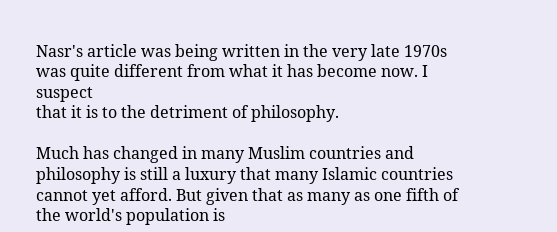Nasr's article was being written in the very late 1970s was quite different from what it has become now. I suspect
that it is to the detriment of philosophy.

Much has changed in many Muslim countries and philosophy is still a luxury that many Islamic countries cannot yet afford. But given that as many as one fifth of the world's population is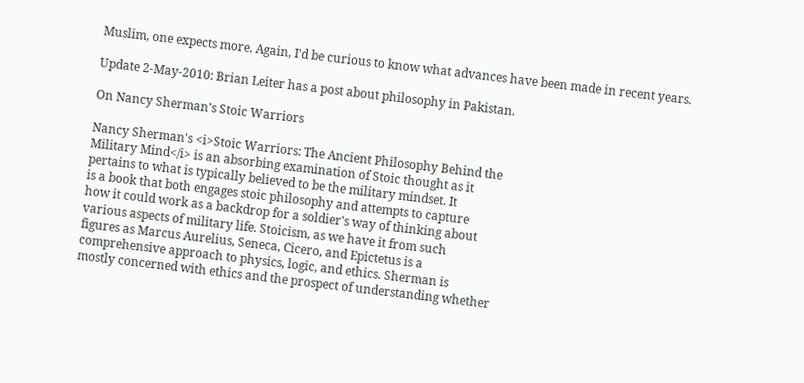Muslim, one expects more. Again, I'd be curious to know what advances have been made in recent years.

Update 2-May-2010: Brian Leiter has a post about philosophy in Pakistan.

On Nancy Sherman's Stoic Warriors

Nancy Sherman's <i>Stoic Warriors: The Ancient Philosophy Behind the
Military Mind</i> is an absorbing examination of Stoic thought as it
pertains to what is typically believed to be the military mindset. It
is a book that both engages stoic philosophy and attempts to capture
how it could work as a backdrop for a soldier's way of thinking about
various aspects of military life. Stoicism, as we have it from such
figures as Marcus Aurelius, Seneca, Cicero, and Epictetus is a
comprehensive approach to physics, logic, and ethics. Sherman is
mostly concerned with ethics and the prospect of understanding whether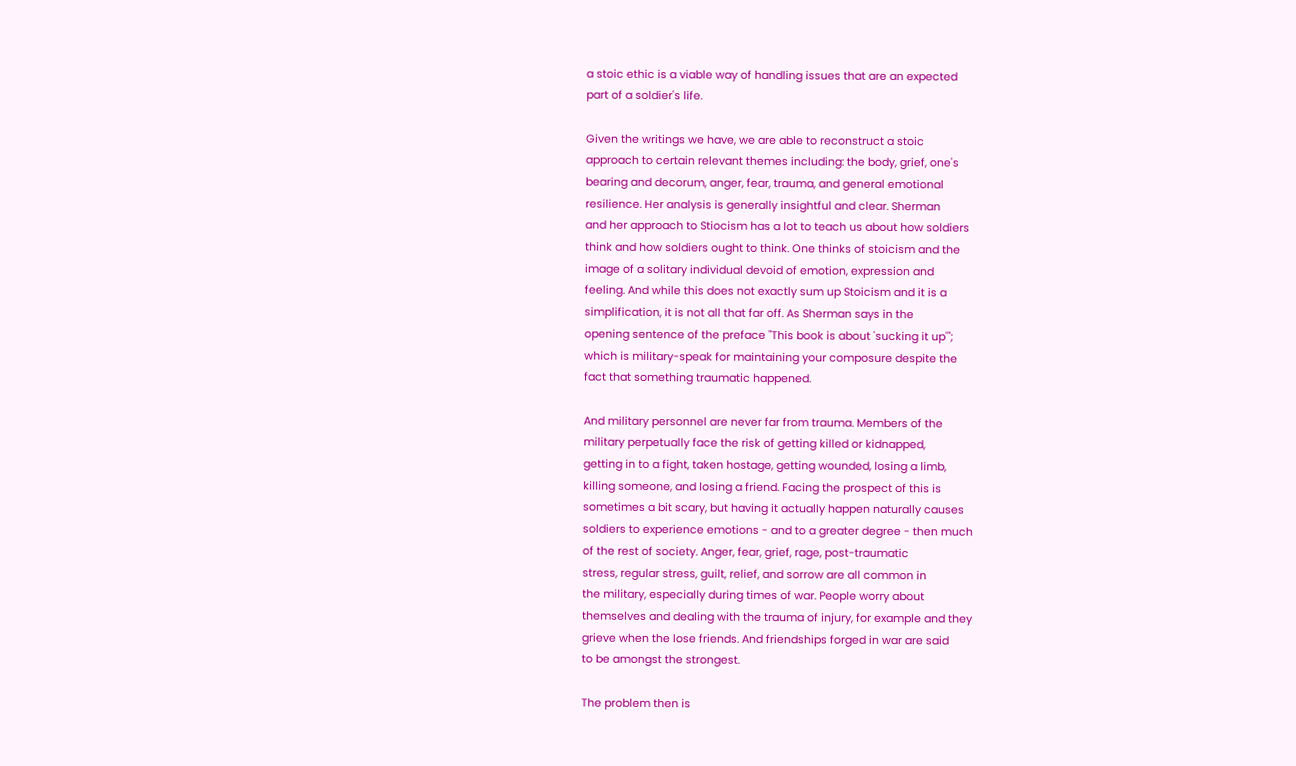a stoic ethic is a viable way of handling issues that are an expected
part of a soldier's life.

Given the writings we have, we are able to reconstruct a stoic
approach to certain relevant themes including: the body, grief, one's
bearing and decorum, anger, fear, trauma, and general emotional
resilience. Her analysis is generally insightful and clear. Sherman
and her approach to Stiocism has a lot to teach us about how soldiers
think and how soldiers ought to think. One thinks of stoicism and the
image of a solitary individual devoid of emotion, expression and
feeling. And while this does not exactly sum up Stoicism and it is a
simplification, it is not all that far off. As Sherman says in the
opening sentence of the preface "This book is about 'sucking it up'";
which is military-speak for maintaining your composure despite the
fact that something traumatic happened.

And military personnel are never far from trauma. Members of the
military perpetually face the risk of getting killed or kidnapped,
getting in to a fight, taken hostage, getting wounded, losing a limb,
killing someone, and losing a friend. Facing the prospect of this is
sometimes a bit scary, but having it actually happen naturally causes
soldiers to experience emotions - and to a greater degree - then much
of the rest of society. Anger, fear, grief, rage, post-traumatic
stress, regular stress, guilt, relief, and sorrow are all common in
the military, especially during times of war. People worry about
themselves and dealing with the trauma of injury, for example and they
grieve when the lose friends. And friendships forged in war are said
to be amongst the strongest.

The problem then is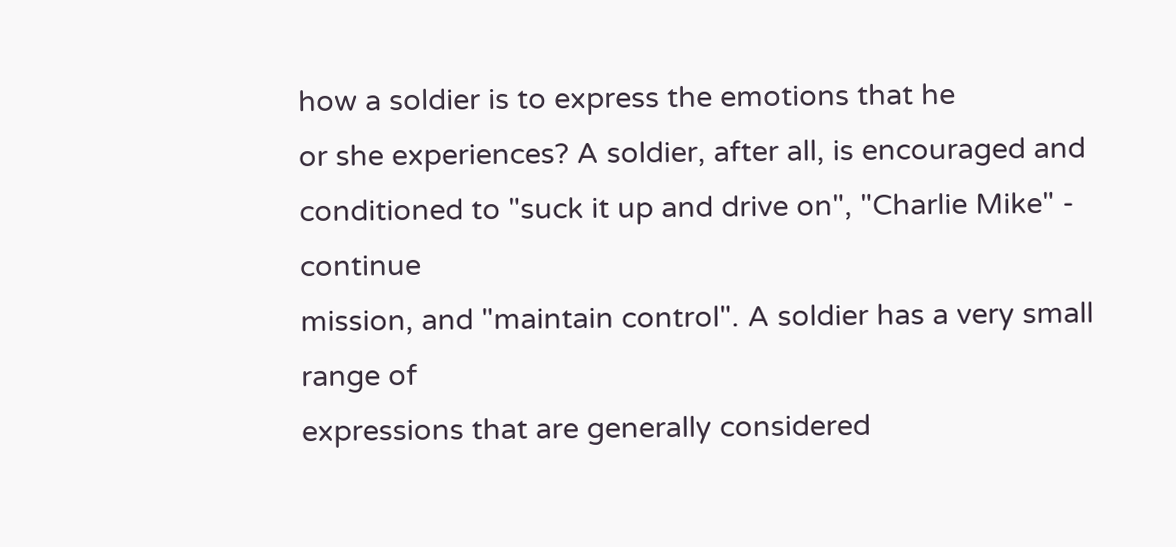how a soldier is to express the emotions that he
or she experiences? A soldier, after all, is encouraged and
conditioned to "suck it up and drive on", "Charlie Mike" - continue
mission, and "maintain control". A soldier has a very small range of
expressions that are generally considered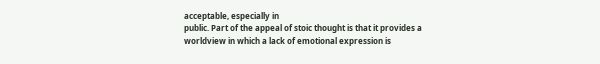acceptable, especially in
public. Part of the appeal of stoic thought is that it provides a
worldview in which a lack of emotional expression is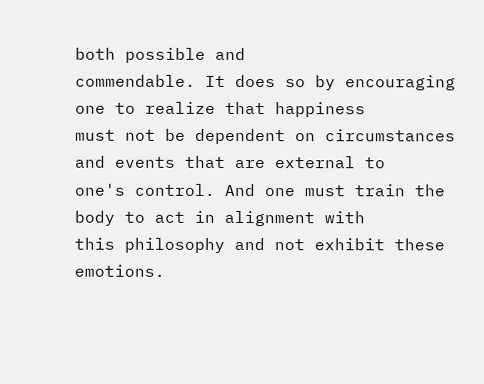both possible and
commendable. It does so by encouraging one to realize that happiness
must not be dependent on circumstances and events that are external to
one's control. And one must train the body to act in alignment with
this philosophy and not exhibit these emotions.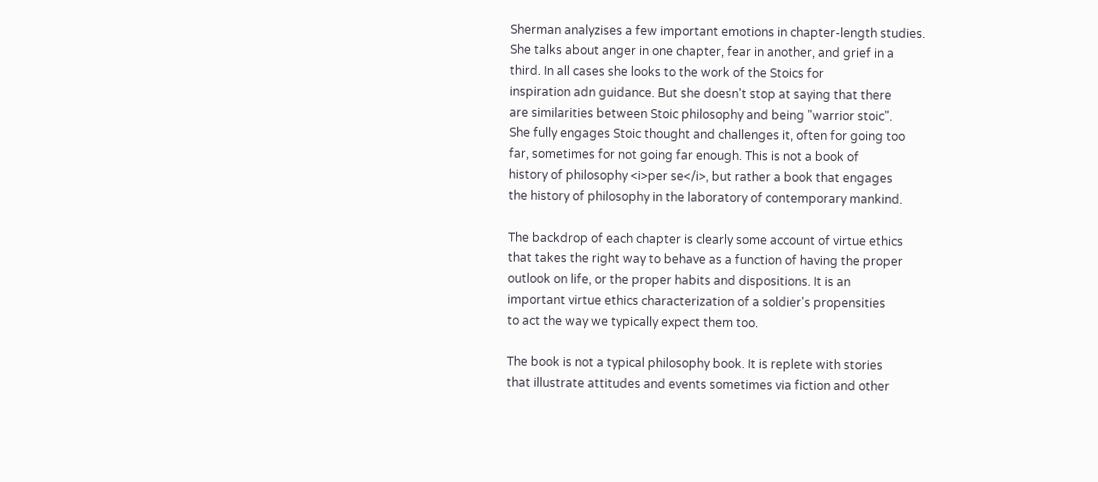Sherman analyzises a few important emotions in chapter-length studies.
She talks about anger in one chapter, fear in another, and grief in a
third. In all cases she looks to the work of the Stoics for
inspiration adn guidance. But she doesn't stop at saying that there
are similarities between Stoic philosophy and being "warrior stoic".
She fully engages Stoic thought and challenges it, often for going too
far, sometimes for not going far enough. This is not a book of
history of philosophy <i>per se</i>, but rather a book that engages
the history of philosophy in the laboratory of contemporary mankind.

The backdrop of each chapter is clearly some account of virtue ethics
that takes the right way to behave as a function of having the proper
outlook on life, or the proper habits and dispositions. It is an
important virtue ethics characterization of a soldier's propensities
to act the way we typically expect them too.

The book is not a typical philosophy book. It is replete with stories
that illustrate attitudes and events sometimes via fiction and other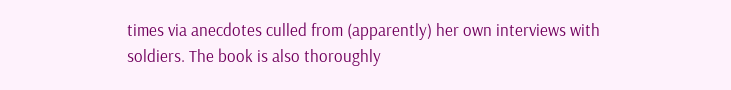times via anecdotes culled from (apparently) her own interviews with
soldiers. The book is also thoroughly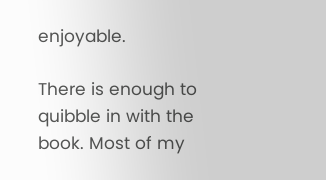enjoyable.

There is enough to quibble in with the book. Most of my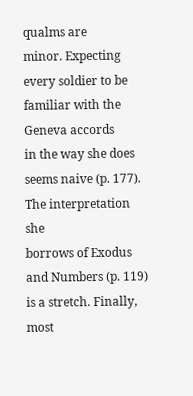qualms are
minor. Expecting every soldier to be familiar with the Geneva accords
in the way she does seems naive (p. 177). The interpretation she
borrows of Exodus and Numbers (p. 119) is a stretch. Finally, most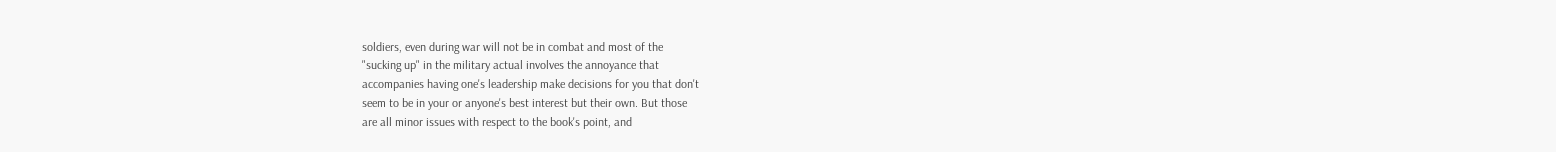soldiers, even during war will not be in combat and most of the
"sucking up" in the military actual involves the annoyance that
accompanies having one's leadership make decisions for you that don't
seem to be in your or anyone's best interest but their own. But those
are all minor issues with respect to the book's point, and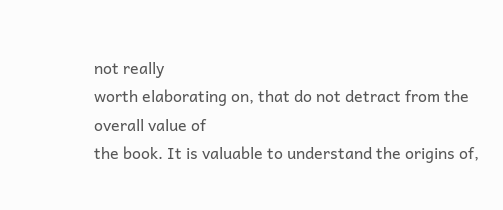not really
worth elaborating on, that do not detract from the overall value of
the book. It is valuable to understand the origins of,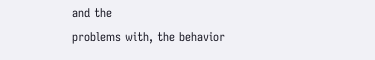and the
problems with, the behavior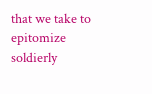that we take to epitomize soldierly